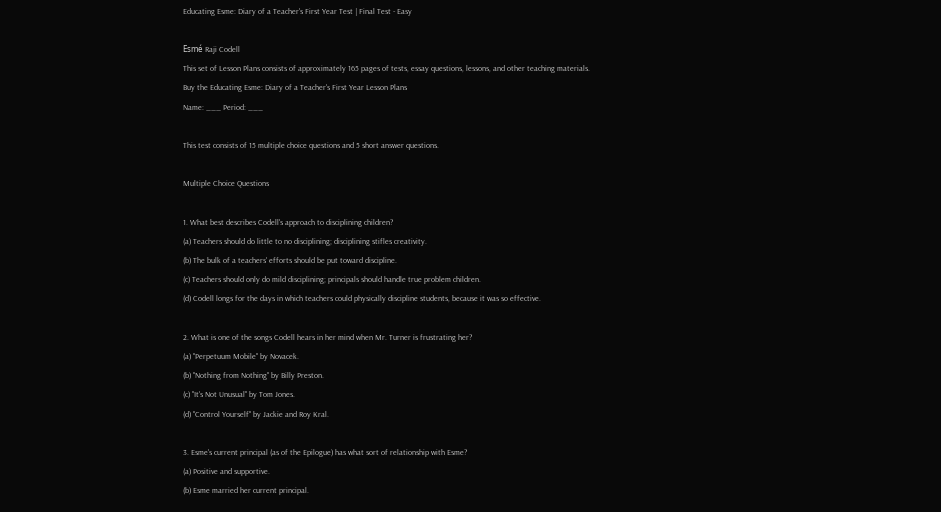Educating Esme: Diary of a Teacher's First Year Test | Final Test - Easy

Esmé Raji Codell
This set of Lesson Plans consists of approximately 165 pages of tests, essay questions, lessons, and other teaching materials.
Buy the Educating Esme: Diary of a Teacher's First Year Lesson Plans
Name: ___ Period: ___

This test consists of 15 multiple choice questions and 5 short answer questions.

Multiple Choice Questions

1. What best describes Codell's approach to disciplining children?
(a) Teachers should do little to no disciplining; disciplining stifles creativity.
(b) The bulk of a teachers' efforts should be put toward discipline.
(c) Teachers should only do mild disciplining; principals should handle true problem children.
(d) Codell longs for the days in which teachers could physically discipline students, because it was so effective.

2. What is one of the songs Codell hears in her mind when Mr. Turner is frustrating her?
(a) "Perpetuum Mobile" by Novacek.
(b) "Nothing from Nothing" by Billy Preston.
(c) "It's Not Unusual" by Tom Jones.
(d) "Control Yourself" by Jackie and Roy Kral.

3. Esme's current principal (as of the Epilogue) has what sort of relationship with Esme?
(a) Positive and supportive.
(b) Esme married her current principal.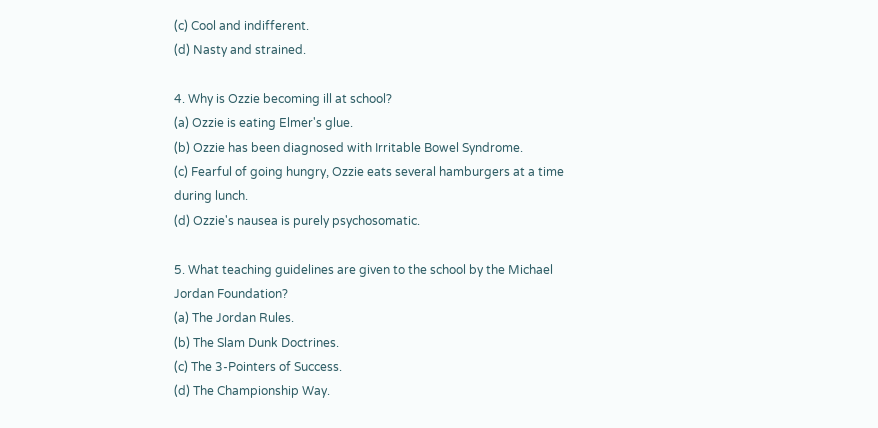(c) Cool and indifferent.
(d) Nasty and strained.

4. Why is Ozzie becoming ill at school?
(a) Ozzie is eating Elmer's glue.
(b) Ozzie has been diagnosed with Irritable Bowel Syndrome.
(c) Fearful of going hungry, Ozzie eats several hamburgers at a time during lunch.
(d) Ozzie's nausea is purely psychosomatic.

5. What teaching guidelines are given to the school by the Michael Jordan Foundation?
(a) The Jordan Rules.
(b) The Slam Dunk Doctrines.
(c) The 3-Pointers of Success.
(d) The Championship Way.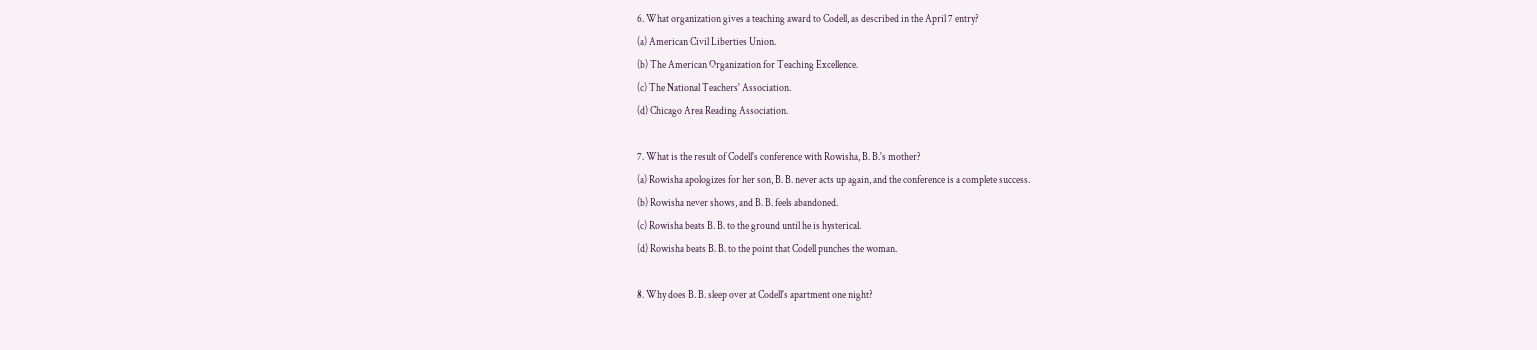6. What organization gives a teaching award to Codell, as described in the April 7 entry?
(a) American Civil Liberties Union.
(b) The American Organization for Teaching Excellence.
(c) The National Teachers' Association.
(d) Chicago Area Reading Association.

7. What is the result of Codell's conference with Rowisha, B. B.'s mother?
(a) Rowisha apologizes for her son, B. B. never acts up again, and the conference is a complete success.
(b) Rowisha never shows, and B. B. feels abandoned.
(c) Rowisha beats B. B. to the ground until he is hysterical.
(d) Rowisha beats B. B. to the point that Codell punches the woman.

8. Why does B. B. sleep over at Codell's apartment one night?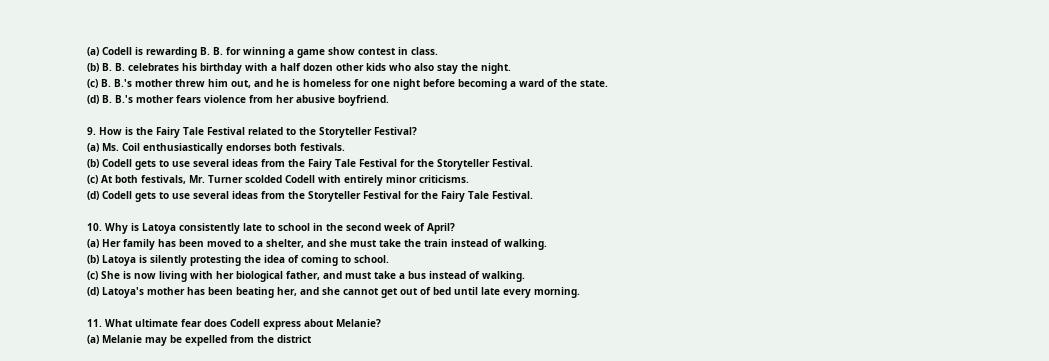(a) Codell is rewarding B. B. for winning a game show contest in class.
(b) B. B. celebrates his birthday with a half dozen other kids who also stay the night.
(c) B. B.'s mother threw him out, and he is homeless for one night before becoming a ward of the state.
(d) B. B.'s mother fears violence from her abusive boyfriend.

9. How is the Fairy Tale Festival related to the Storyteller Festival?
(a) Ms. Coil enthusiastically endorses both festivals.
(b) Codell gets to use several ideas from the Fairy Tale Festival for the Storyteller Festival.
(c) At both festivals, Mr. Turner scolded Codell with entirely minor criticisms.
(d) Codell gets to use several ideas from the Storyteller Festival for the Fairy Tale Festival.

10. Why is Latoya consistently late to school in the second week of April?
(a) Her family has been moved to a shelter, and she must take the train instead of walking.
(b) Latoya is silently protesting the idea of coming to school.
(c) She is now living with her biological father, and must take a bus instead of walking.
(d) Latoya's mother has been beating her, and she cannot get out of bed until late every morning.

11. What ultimate fear does Codell express about Melanie?
(a) Melanie may be expelled from the district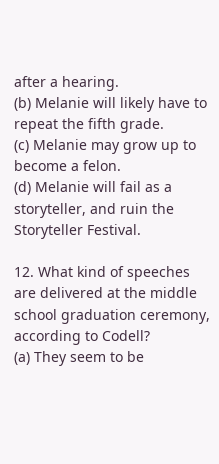after a hearing.
(b) Melanie will likely have to repeat the fifth grade.
(c) Melanie may grow up to become a felon.
(d) Melanie will fail as a storyteller, and ruin the Storyteller Festival.

12. What kind of speeches are delivered at the middle school graduation ceremony, according to Codell?
(a) They seem to be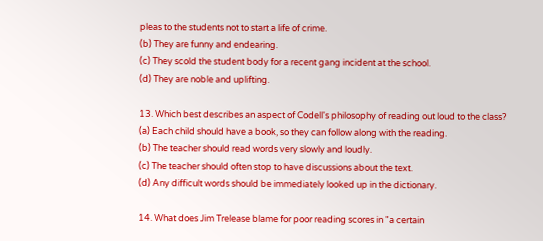pleas to the students not to start a life of crime.
(b) They are funny and endearing.
(c) They scold the student body for a recent gang incident at the school.
(d) They are noble and uplifting.

13. Which best describes an aspect of Codell's philosophy of reading out loud to the class?
(a) Each child should have a book, so they can follow along with the reading.
(b) The teacher should read words very slowly and loudly.
(c) The teacher should often stop to have discussions about the text.
(d) Any difficult words should be immediately looked up in the dictionary.

14. What does Jim Trelease blame for poor reading scores in "a certain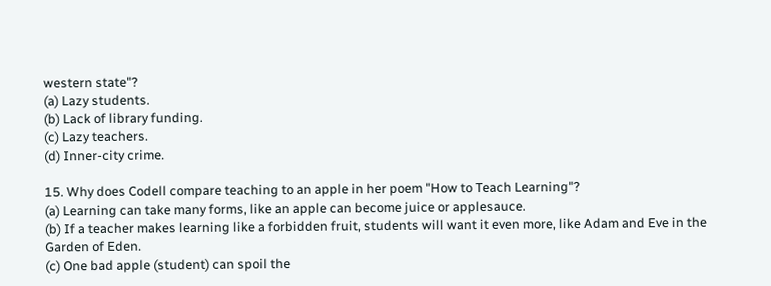western state"?
(a) Lazy students.
(b) Lack of library funding.
(c) Lazy teachers.
(d) Inner-city crime.

15. Why does Codell compare teaching to an apple in her poem "How to Teach Learning"?
(a) Learning can take many forms, like an apple can become juice or applesauce.
(b) If a teacher makes learning like a forbidden fruit, students will want it even more, like Adam and Eve in the Garden of Eden.
(c) One bad apple (student) can spoil the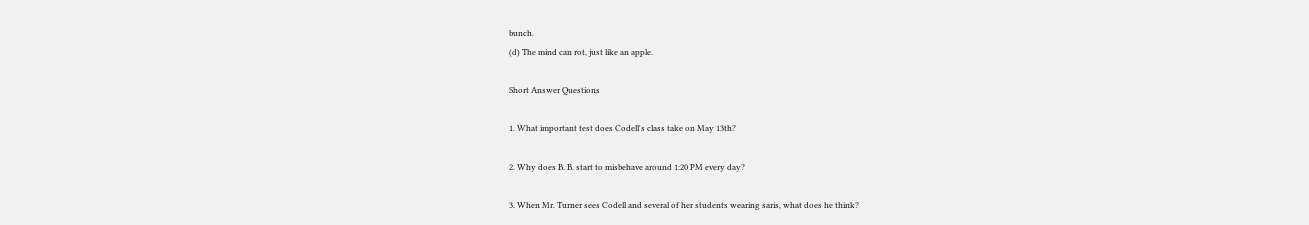bunch.
(d) The mind can rot, just like an apple.

Short Answer Questions

1. What important test does Codell's class take on May 13th?

2. Why does B. B. start to misbehave around 1:20 PM every day?

3. When Mr. Turner sees Codell and several of her students wearing saris, what does he think?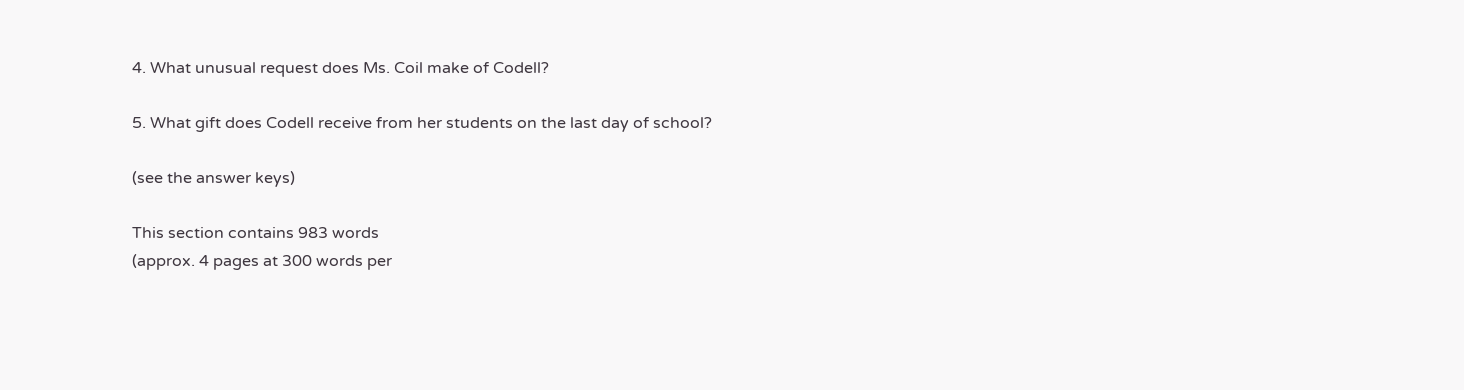4. What unusual request does Ms. Coil make of Codell?

5. What gift does Codell receive from her students on the last day of school?

(see the answer keys)

This section contains 983 words
(approx. 4 pages at 300 words per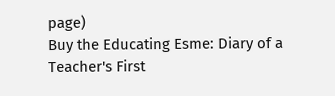page)
Buy the Educating Esme: Diary of a Teacher's First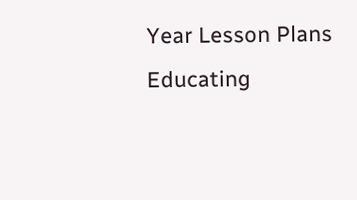Year Lesson Plans
Educating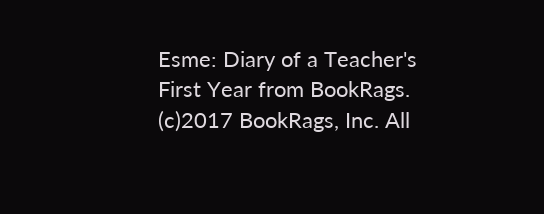Esme: Diary of a Teacher's First Year from BookRags. (c)2017 BookRags, Inc. All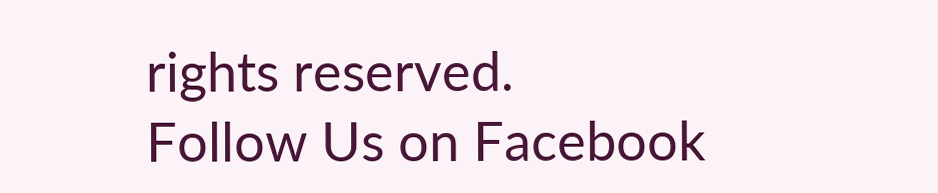rights reserved.
Follow Us on Facebook